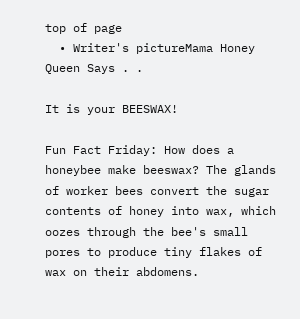top of page
  • Writer's pictureMama Honey Queen Says . .

It is your BEESWAX!

Fun Fact Friday: How does a honeybee make beeswax? The glands of worker bees convert the sugar contents of honey into wax, which oozes through the bee's small pores to produce tiny flakes of wax on their abdomens.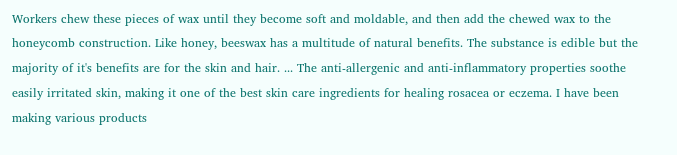Workers chew these pieces of wax until they become soft and moldable, and then add the chewed wax to the honeycomb construction. Like honey, beeswax has a multitude of natural benefits. The substance is edible but the majority of it's benefits are for the skin and hair. ... The anti-allergenic and anti-inflammatory properties soothe easily irritated skin, making it one of the best skin care ingredients for healing rosacea or eczema. I have been making various products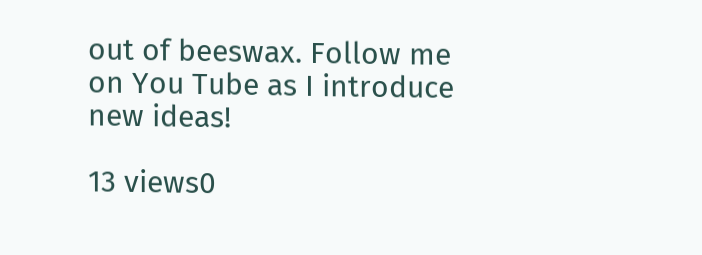out of beeswax. Follow me on You Tube as I introduce new ideas!

13 views0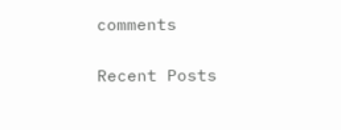comments

Recent Posts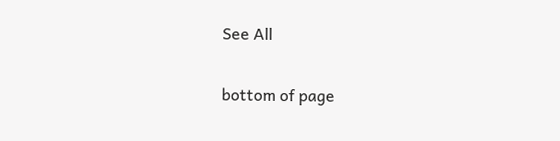See All


bottom of page